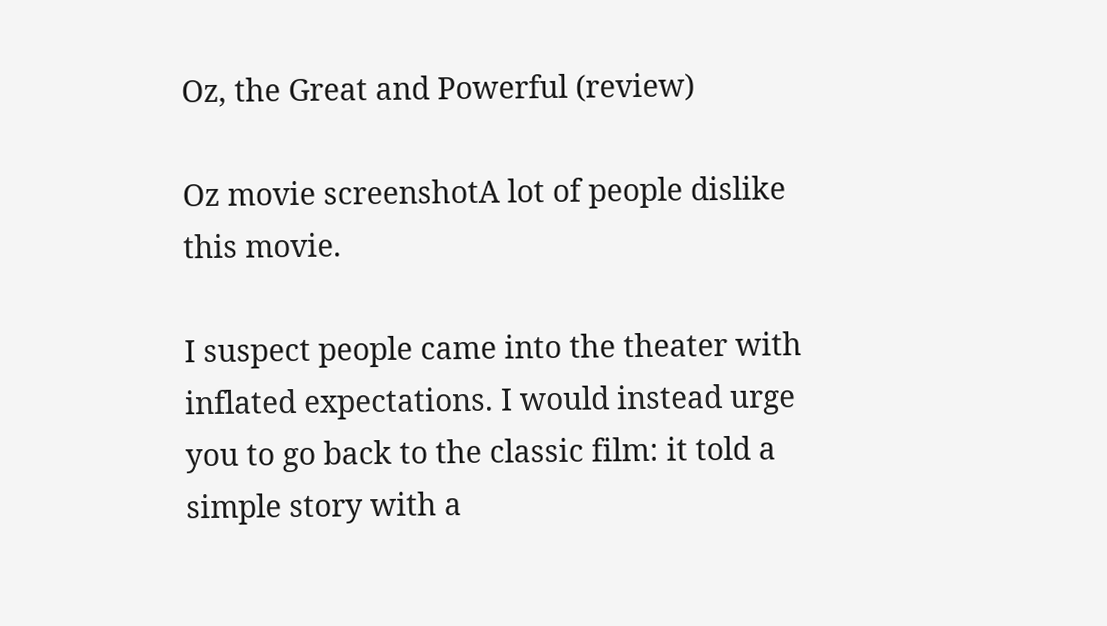Oz, the Great and Powerful (review)

Oz movie screenshotA lot of people dislike this movie.

I suspect people came into the theater with inflated expectations. I would instead urge you to go back to the classic film: it told a simple story with a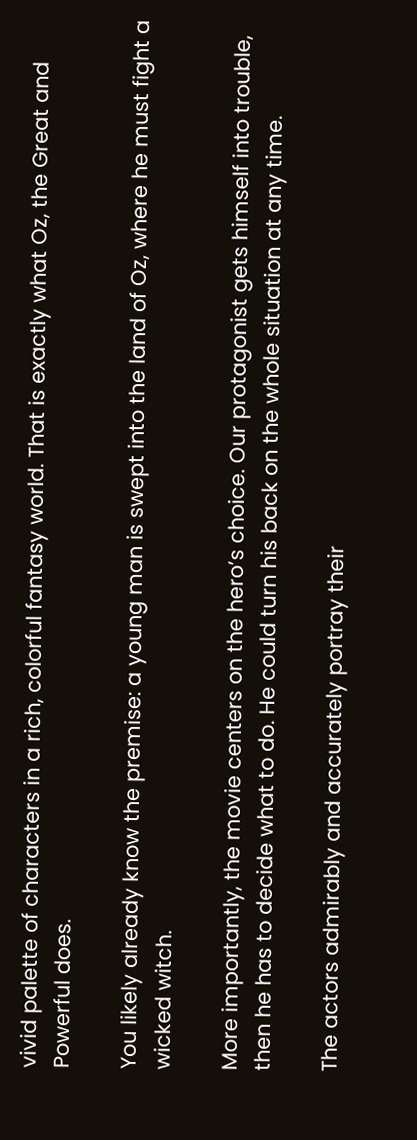vivid palette of characters in a rich, colorful fantasy world. That is exactly what Oz, the Great and Powerful does.

You likely already know the premise: a young man is swept into the land of Oz, where he must fight a wicked witch.

More importantly, the movie centers on the hero’s choice. Our protagonist gets himself into trouble, then he has to decide what to do. He could turn his back on the whole situation at any time.

The actors admirably and accurately portray their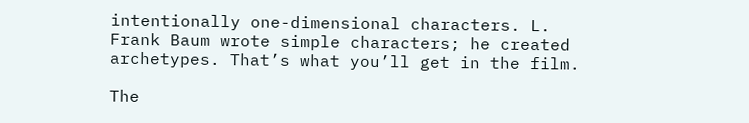intentionally one-dimensional characters. L. Frank Baum wrote simple characters; he created archetypes. That’s what you’ll get in the film.

The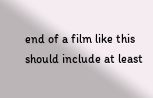end of a film like this should include at least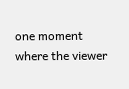one moment where the viewer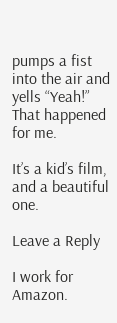pumps a fist into the air and yells “Yeah!” That happened for me.

It’s a kid’s film, and a beautiful one.

Leave a Reply

I work for Amazon.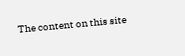The content on this site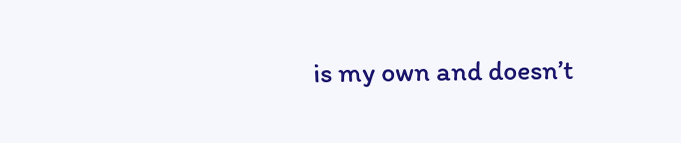is my own and doesn’t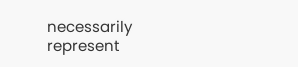necessarily represent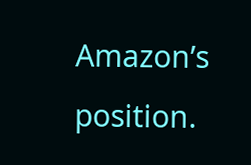Amazon’s position.